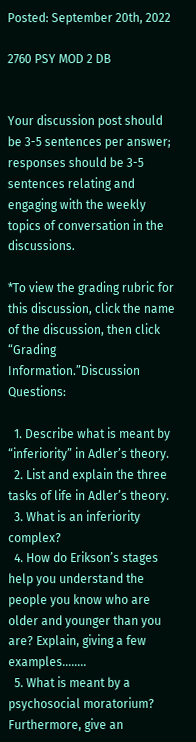Posted: September 20th, 2022

2760 PSY MOD 2 DB


Your discussion post should be 3-5 sentences per answer; responses should be 3-5 sentences relating and engaging with the weekly topics of conversation in the discussions.

*To view the grading rubric for this discussion, click the name of the discussion, then click “Grading Information.”Discussion Questions:

  1. Describe what is meant by “inferiority” in Adler’s theory.
  2. List and explain the three tasks of life in Adler’s theory.
  3. What is an inferiority complex?
  4. How do Erikson’s stages help you understand the people you know who are older and younger than you are? Explain, giving a few examples……..
  5. What is meant by a psychosocial moratorium? Furthermore, give an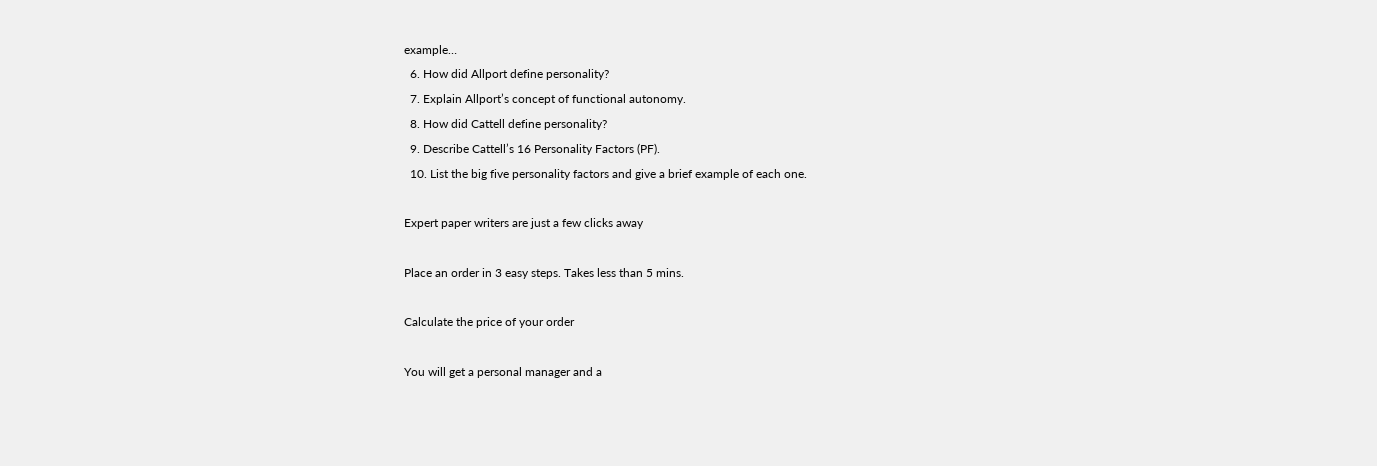example…
  6. How did Allport define personality?
  7. Explain Allport’s concept of functional autonomy.
  8. How did Cattell define personality?
  9. Describe Cattell’s 16 Personality Factors (PF).
  10. List the big five personality factors and give a brief example of each one.

Expert paper writers are just a few clicks away

Place an order in 3 easy steps. Takes less than 5 mins.

Calculate the price of your order

You will get a personal manager and a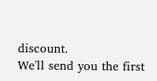discount.
We'll send you the first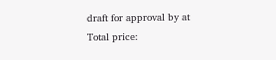draft for approval by at
Total price: